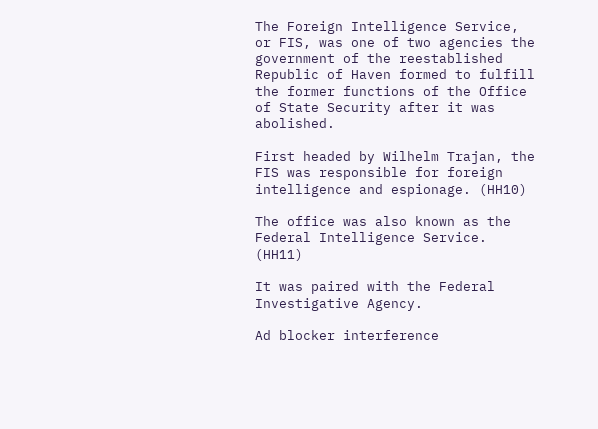The Foreign Intelligence Service, or FIS, was one of two agencies the government of the reestablished Republic of Haven formed to fulfill the former functions of the Office of State Security after it was abolished.

First headed by Wilhelm Trajan, the FIS was responsible for foreign intelligence and espionage. (HH10)

The office was also known as the Federal Intelligence Service. (HH11)

It was paired with the Federal Investigative Agency.

Ad blocker interference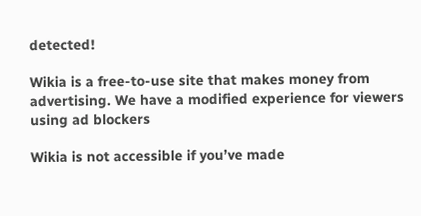detected!

Wikia is a free-to-use site that makes money from advertising. We have a modified experience for viewers using ad blockers

Wikia is not accessible if you’ve made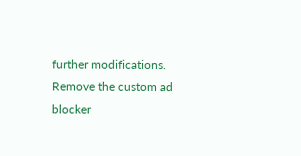further modifications. Remove the custom ad blocker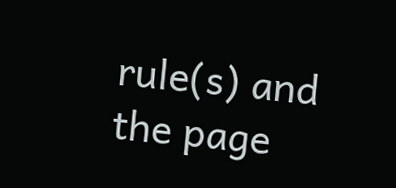rule(s) and the page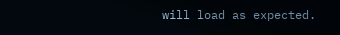will load as expected.